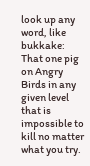look up any word, like bukkake:
That one pig on Angry Birds in any given level that is impossible to kill no matter what you try.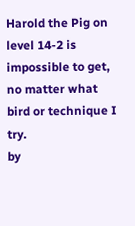Harold the Pig on level 14-2 is impossible to get, no matter what bird or technique I try.
by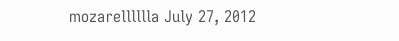mozarelllllla July 27, 2012